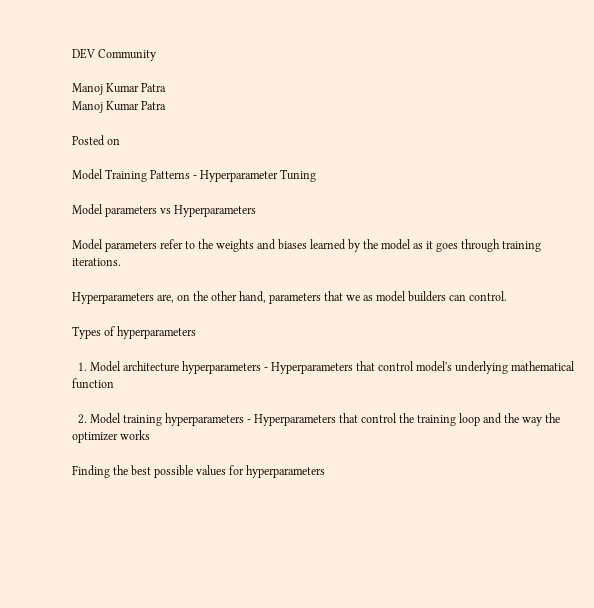DEV Community

Manoj Kumar Patra
Manoj Kumar Patra

Posted on

Model Training Patterns - Hyperparameter Tuning

Model parameters vs Hyperparameters

Model parameters refer to the weights and biases learned by the model as it goes through training iterations.

Hyperparameters are, on the other hand, parameters that we as model builders can control.

Types of hyperparameters

  1. Model architecture hyperparameters - Hyperparameters that control model's underlying mathematical function

  2. Model training hyperparameters - Hyperparameters that control the training loop and the way the optimizer works

Finding the best possible values for hyperparameters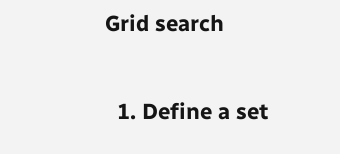Grid search

  1. Define a set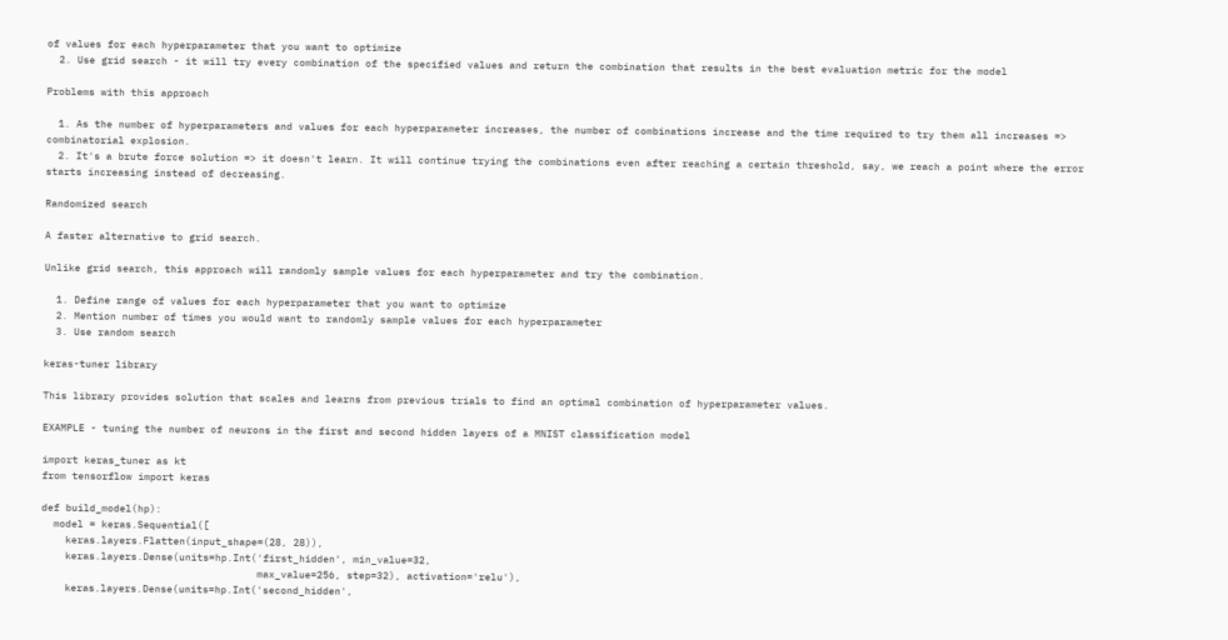of values for each hyperparameter that you want to optimize
  2. Use grid search - it will try every combination of the specified values and return the combination that results in the best evaluation metric for the model

Problems with this approach

  1. As the number of hyperparameters and values for each hyperparameter increases, the number of combinations increase and the time required to try them all increases => combinatorial explosion.
  2. It's a brute force solution => it doesn't learn. It will continue trying the combinations even after reaching a certain threshold, say, we reach a point where the error starts increasing instead of decreasing.

Randomized search

A faster alternative to grid search.

Unlike grid search, this approach will randomly sample values for each hyperparameter and try the combination.

  1. Define range of values for each hyperparameter that you want to optimize
  2. Mention number of times you would want to randomly sample values for each hyperparameter
  3. Use random search

keras-tuner library

This library provides solution that scales and learns from previous trials to find an optimal combination of hyperparameter values.

EXAMPLE - tuning the number of neurons in the first and second hidden layers of a MNIST classification model

import keras_tuner as kt
from tensorflow import keras

def build_model(hp):
  model = keras.Sequential([
    keras.layers.Flatten(input_shape=(28, 28)),
    keras.layers.Dense(units=hp.Int('first_hidden', min_value=32,
                                    max_value=256, step=32), activation='relu'),
    keras.layers.Dense(units=hp.Int('second_hidden',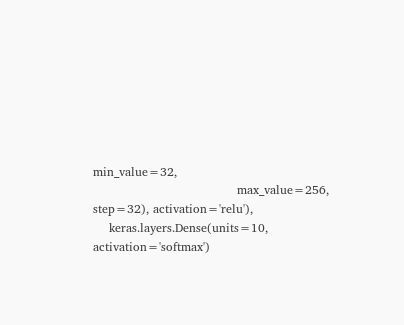min_value=32,
                                    max_value=256, step=32), activation='relu'),
    keras.layers.Dense(units=10, activation='softmax')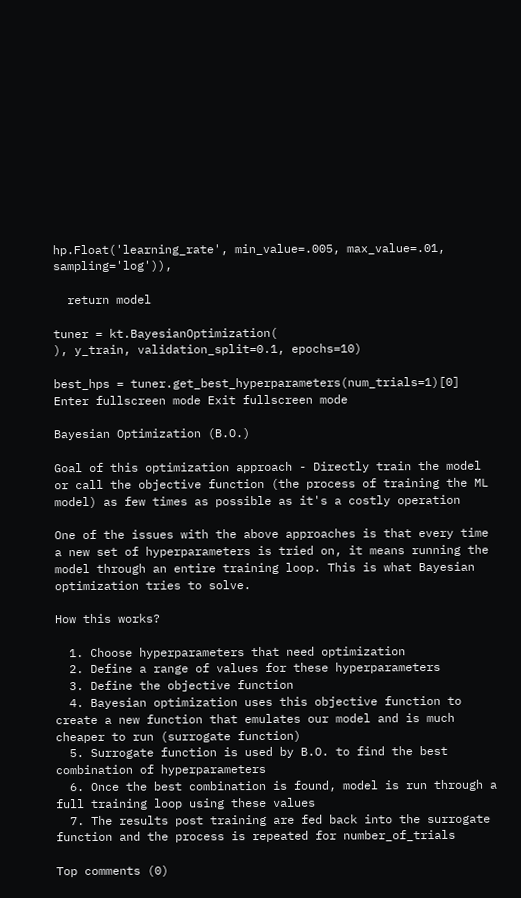hp.Float('learning_rate', min_value=.005, max_value=.01, sampling='log')),

  return model

tuner = kt.BayesianOptimization(
), y_train, validation_split=0.1, epochs=10)

best_hps = tuner.get_best_hyperparameters(num_trials=1)[0]
Enter fullscreen mode Exit fullscreen mode

Bayesian Optimization (B.O.)

Goal of this optimization approach - Directly train the model or call the objective function (the process of training the ML model) as few times as possible as it's a costly operation

One of the issues with the above approaches is that every time a new set of hyperparameters is tried on, it means running the model through an entire training loop. This is what Bayesian optimization tries to solve.

How this works?

  1. Choose hyperparameters that need optimization
  2. Define a range of values for these hyperparameters
  3. Define the objective function
  4. Bayesian optimization uses this objective function to create a new function that emulates our model and is much cheaper to run (surrogate function)
  5. Surrogate function is used by B.O. to find the best combination of hyperparameters
  6. Once the best combination is found, model is run through a full training loop using these values
  7. The results post training are fed back into the surrogate function and the process is repeated for number_of_trials

Top comments (0)